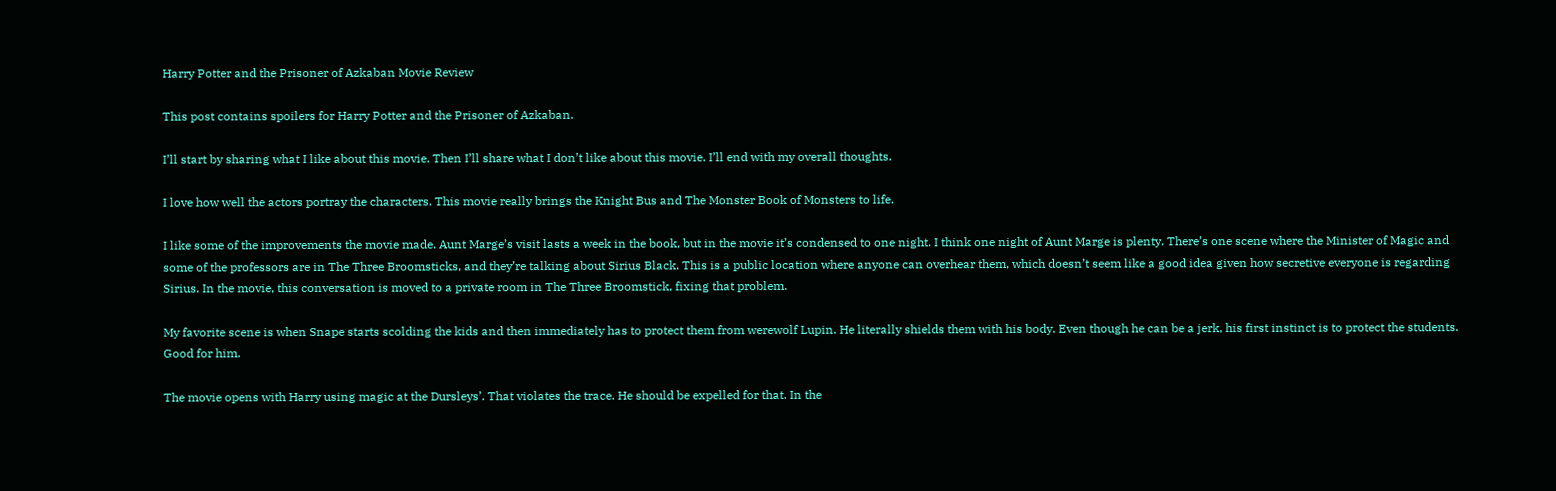Harry Potter and the Prisoner of Azkaban Movie Review

This post contains spoilers for Harry Potter and the Prisoner of Azkaban.

I’ll start by sharing what I like about this movie. Then I’ll share what I don’t like about this movie. I’ll end with my overall thoughts.

I love how well the actors portray the characters. This movie really brings the Knight Bus and The Monster Book of Monsters to life.

I like some of the improvements the movie made. Aunt Marge’s visit lasts a week in the book, but in the movie it’s condensed to one night. I think one night of Aunt Marge is plenty. There’s one scene where the Minister of Magic and some of the professors are in The Three Broomsticks, and they’re talking about Sirius Black. This is a public location where anyone can overhear them, which doesn’t seem like a good idea given how secretive everyone is regarding Sirius. In the movie, this conversation is moved to a private room in The Three Broomstick, fixing that problem.

My favorite scene is when Snape starts scolding the kids and then immediately has to protect them from werewolf Lupin. He literally shields them with his body. Even though he can be a jerk, his first instinct is to protect the students. Good for him.

The movie opens with Harry using magic at the Dursleys’. That violates the trace. He should be expelled for that. In the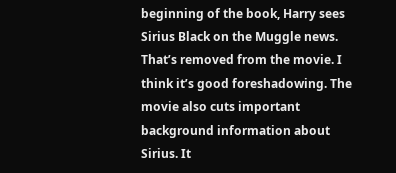beginning of the book, Harry sees Sirius Black on the Muggle news. That’s removed from the movie. I think it’s good foreshadowing. The movie also cuts important background information about Sirius. It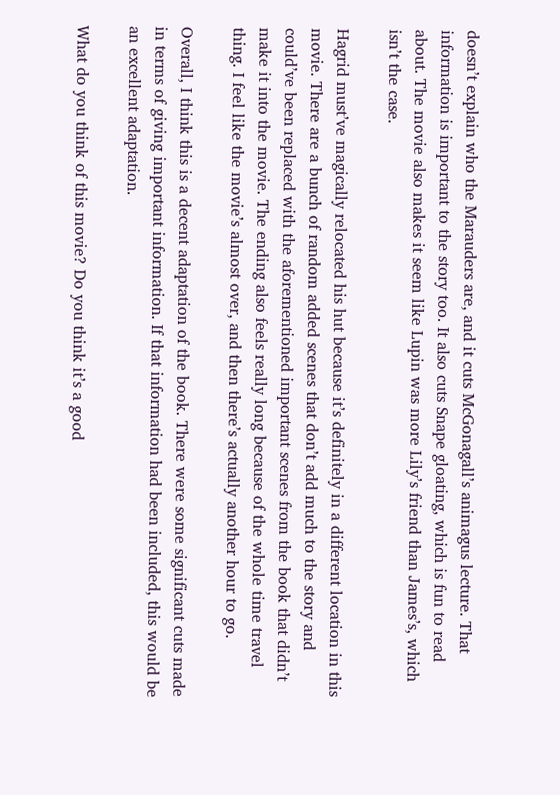doesn’t explain who the Marauders are, and it cuts McGonagall’s animagus lecture. That information is important to the story too. It also cuts Snape gloating, which is fun to read about. The movie also makes it seem like Lupin was more Lily’s friend than James’s, which isn’t the case.

Hagrid must’ve magically relocated his hut because it’s definitely in a different location in this movie. There are a bunch of random added scenes that don’t add much to the story and could’ve been replaced with the aforementioned important scenes from the book that didn’t make it into the movie. The ending also feels really long because of the whole time travel thing. I feel like the movie’s almost over, and then there’s actually another hour to go.

Overall, I think this is a decent adaptation of the book. There were some significant cuts made in terms of giving important information. If that information had been included, this would be an excellent adaptation.

What do you think of this movie? Do you think it’s a good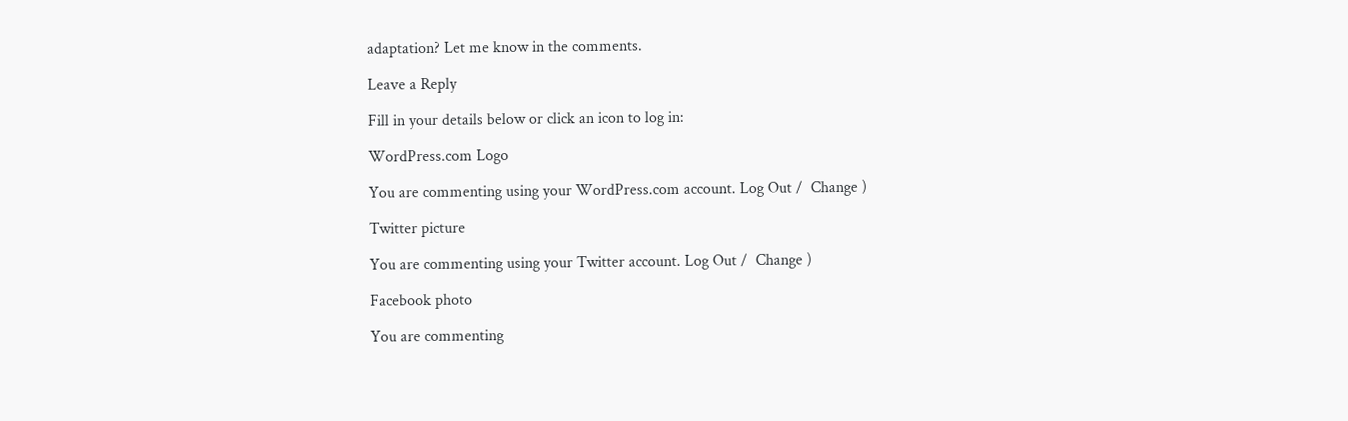adaptation? Let me know in the comments.

Leave a Reply

Fill in your details below or click an icon to log in:

WordPress.com Logo

You are commenting using your WordPress.com account. Log Out /  Change )

Twitter picture

You are commenting using your Twitter account. Log Out /  Change )

Facebook photo

You are commenting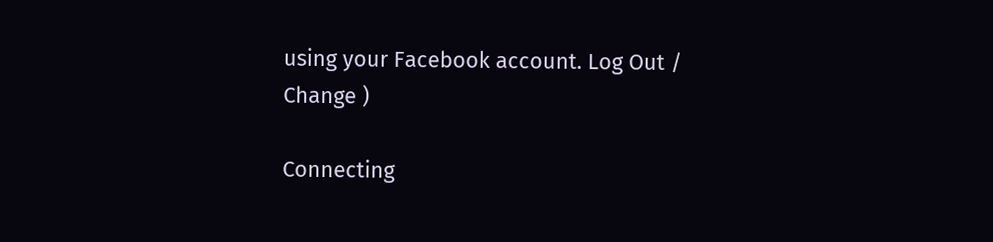using your Facebook account. Log Out /  Change )

Connecting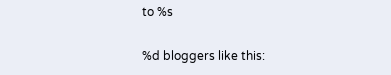to %s

%d bloggers like this: